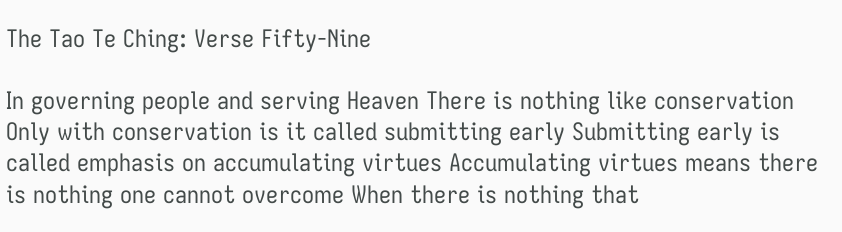The Tao Te Ching: Verse Fifty-Nine

In governing people and serving Heaven There is nothing like conservation Only with conservation is it called submitting early Submitting early is called emphasis on accumulating virtues Accumulating virtues means there is nothing one cannot overcome When there is nothing that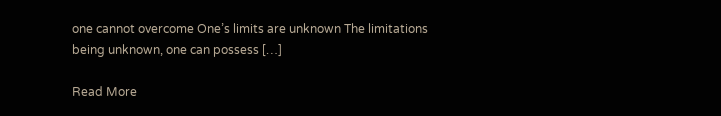one cannot overcome One’s limits are unknown The limitations being unknown, one can possess […]

Read More